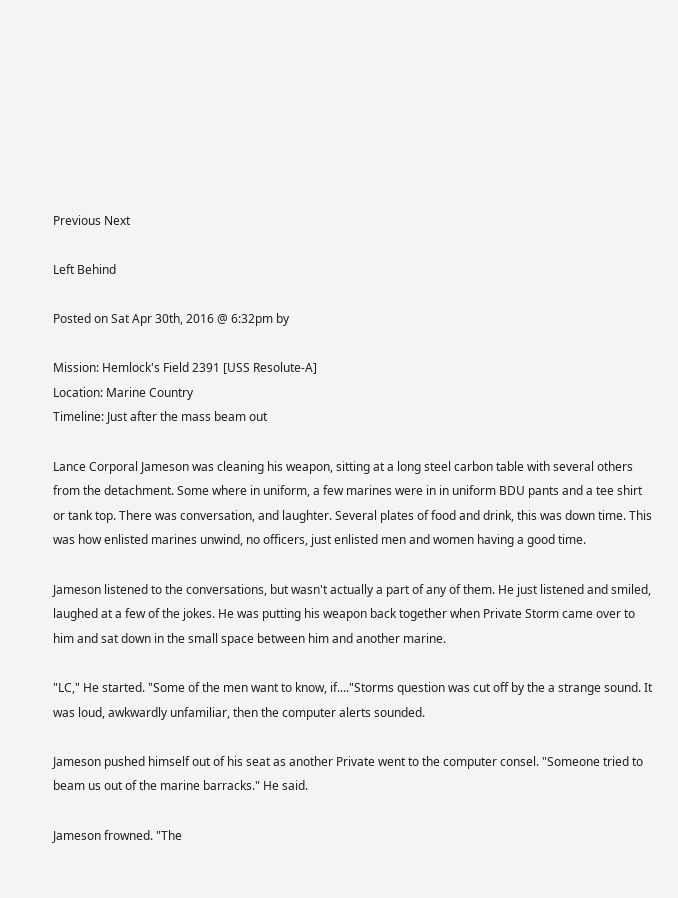Previous Next

Left Behind

Posted on Sat Apr 30th, 2016 @ 6:32pm by

Mission: Hemlock's Field 2391 [USS Resolute-A]
Location: Marine Country
Timeline: Just after the mass beam out

Lance Corporal Jameson was cleaning his weapon, sitting at a long steel carbon table with several others from the detachment. Some where in uniform, a few marines were in in uniform BDU pants and a tee shirt or tank top. There was conversation, and laughter. Several plates of food and drink, this was down time. This was how enlisted marines unwind, no officers, just enlisted men and women having a good time.

Jameson listened to the conversations, but wasn't actually a part of any of them. He just listened and smiled, laughed at a few of the jokes. He was putting his weapon back together when Private Storm came over to him and sat down in the small space between him and another marine.

"LC," He started. "Some of the men want to know, if...."Storms question was cut off by the a strange sound. It was loud, awkwardly unfamiliar, then the computer alerts sounded.

Jameson pushed himself out of his seat as another Private went to the computer consel. "Someone tried to beam us out of the marine barracks." He said.

Jameson frowned. "The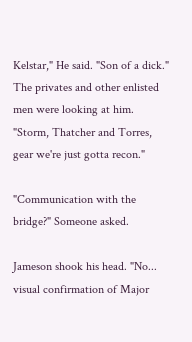Kelstar," He said. "Son of a dick." The privates and other enlisted men were looking at him. "Storm, Thatcher and Torres, gear we're just gotta recon."

"Communication with the bridge?" Someone asked.

Jameson shook his head. "No... visual confirmation of Major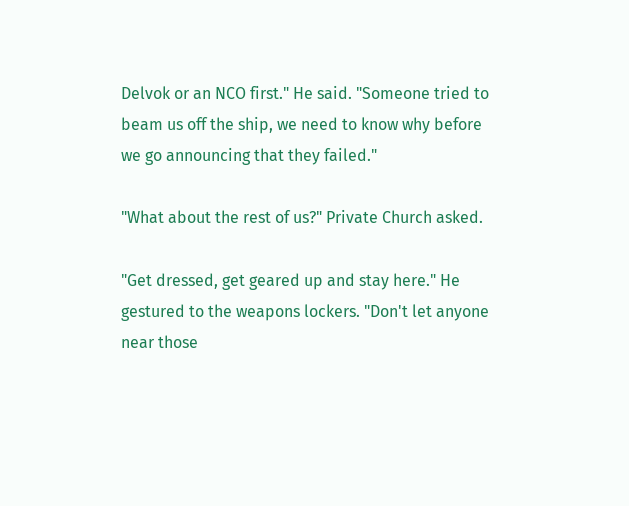Delvok or an NCO first." He said. "Someone tried to beam us off the ship, we need to know why before we go announcing that they failed."

"What about the rest of us?" Private Church asked.

"Get dressed, get geared up and stay here." He gestured to the weapons lockers. "Don't let anyone near those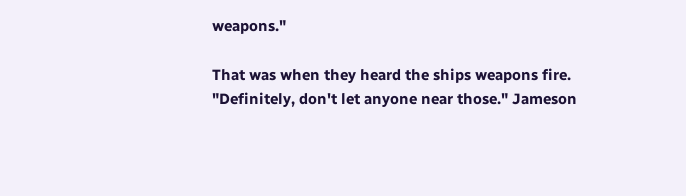weapons."

That was when they heard the ships weapons fire. "Definitely, don't let anyone near those." Jameson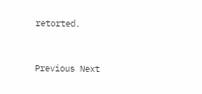retorted.


Previous Next